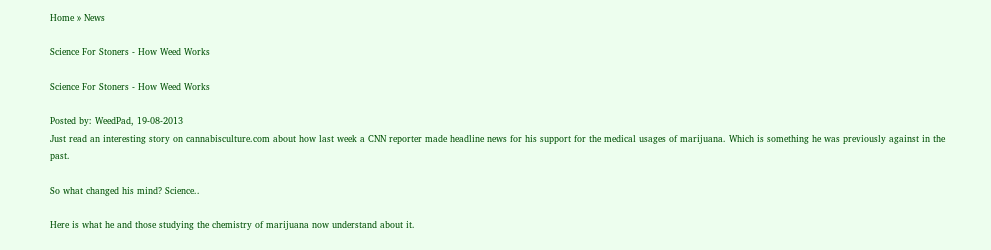Home » News

Science For Stoners - How Weed Works

Science For Stoners - How Weed Works

Posted by: WeedPad, 19-08-2013
Just read an interesting story on cannabisculture.com about how last week a CNN reporter made headline news for his support for the medical usages of marijuana. Which is something he was previously against in the past.

So what changed his mind? Science..

Here is what he and those studying the chemistry of marijuana now understand about it.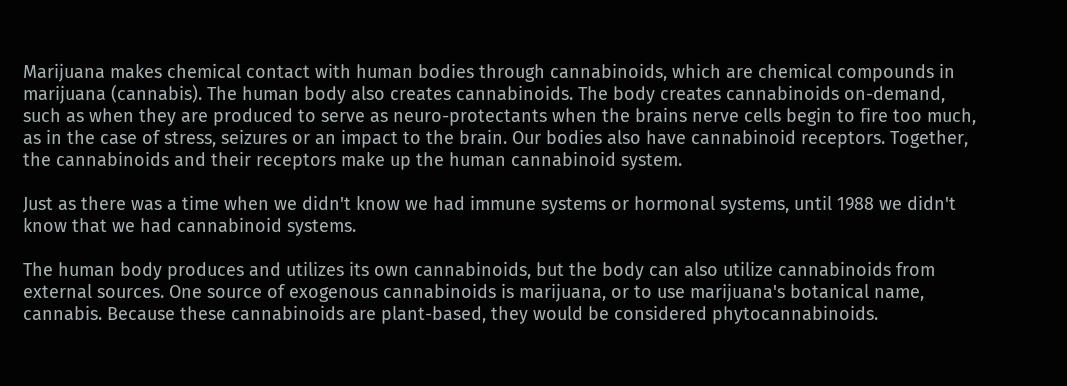Marijuana makes chemical contact with human bodies through cannabinoids, which are chemical compounds in marijuana (cannabis). The human body also creates cannabinoids. The body creates cannabinoids on-demand, such as when they are produced to serve as neuro-protectants when the brains nerve cells begin to fire too much, as in the case of stress, seizures or an impact to the brain. Our bodies also have cannabinoid receptors. Together, the cannabinoids and their receptors make up the human cannabinoid system.

Just as there was a time when we didn't know we had immune systems or hormonal systems, until 1988 we didn't know that we had cannabinoid systems.

The human body produces and utilizes its own cannabinoids, but the body can also utilize cannabinoids from external sources. One source of exogenous cannabinoids is marijuana, or to use marijuana's botanical name, cannabis. Because these cannabinoids are plant-based, they would be considered phytocannabinoids.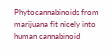Phytocannabinoids from marijuana fit nicely into human cannabinoid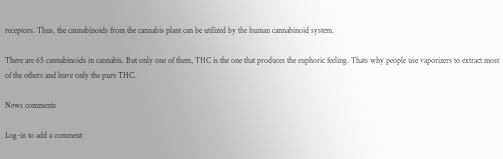receptors. Thus, the cannabinoids from the cannabis plant can be utilized by the human cannabinoid system.

There are 65 cannabinoids in cannabis. But only one of them, THC is the one that produces the euphoric feeling. Thats why people use vaporizers to extract most of the others and leave only the pure THC.

News comments

Log-in to add a comment